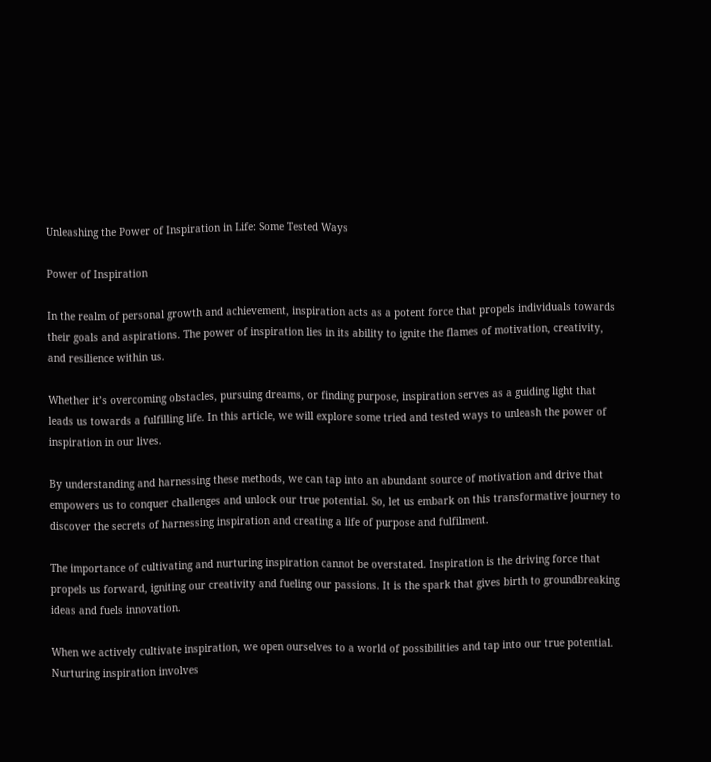Unleashing the Power of Inspiration in Life: Some Tested Ways

Power of Inspiration

In the realm of personal growth and achievement, inspiration acts as a potent force that propels individuals towards their goals and aspirations. The power of inspiration lies in its ability to ignite the flames of motivation, creativity, and resilience within us.

Whether it’s overcoming obstacles, pursuing dreams, or finding purpose, inspiration serves as a guiding light that leads us towards a fulfilling life. In this article, we will explore some tried and tested ways to unleash the power of inspiration in our lives.

By understanding and harnessing these methods, we can tap into an abundant source of motivation and drive that empowers us to conquer challenges and unlock our true potential. So, let us embark on this transformative journey to discover the secrets of harnessing inspiration and creating a life of purpose and fulfilment.

The importance of cultivating and nurturing inspiration cannot be overstated. Inspiration is the driving force that propels us forward, igniting our creativity and fueling our passions. It is the spark that gives birth to groundbreaking ideas and fuels innovation.

When we actively cultivate inspiration, we open ourselves to a world of possibilities and tap into our true potential. Nurturing inspiration involves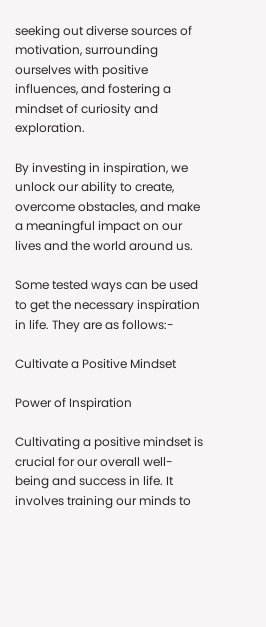seeking out diverse sources of motivation, surrounding ourselves with positive influences, and fostering a mindset of curiosity and exploration.

By investing in inspiration, we unlock our ability to create, overcome obstacles, and make a meaningful impact on our lives and the world around us.

Some tested ways can be used to get the necessary inspiration in life. They are as follows:-

Cultivate a Positive Mindset

Power of Inspiration

Cultivating a positive mindset is crucial for our overall well-being and success in life. It involves training our minds to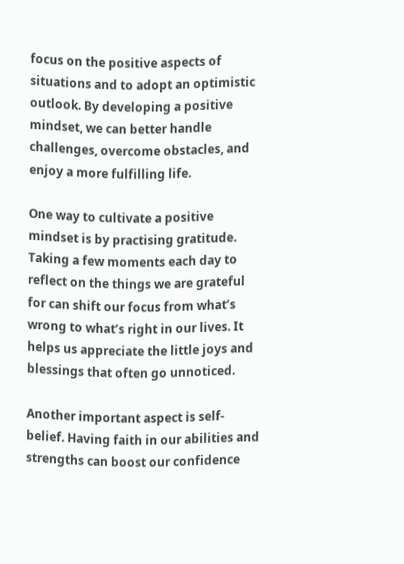focus on the positive aspects of situations and to adopt an optimistic outlook. By developing a positive mindset, we can better handle challenges, overcome obstacles, and enjoy a more fulfilling life.

One way to cultivate a positive mindset is by practising gratitude. Taking a few moments each day to reflect on the things we are grateful for can shift our focus from what’s wrong to what’s right in our lives. It helps us appreciate the little joys and blessings that often go unnoticed.

Another important aspect is self-belief. Having faith in our abilities and strengths can boost our confidence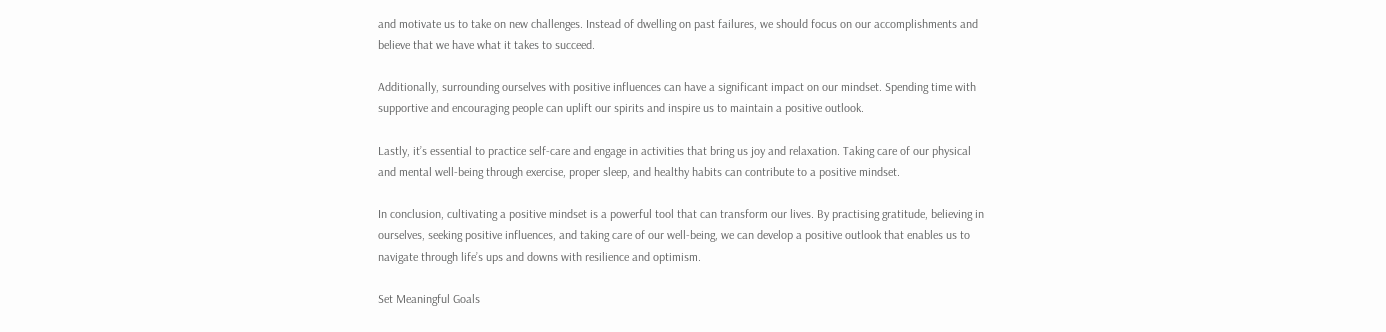and motivate us to take on new challenges. Instead of dwelling on past failures, we should focus on our accomplishments and believe that we have what it takes to succeed.

Additionally, surrounding ourselves with positive influences can have a significant impact on our mindset. Spending time with supportive and encouraging people can uplift our spirits and inspire us to maintain a positive outlook.

Lastly, it’s essential to practice self-care and engage in activities that bring us joy and relaxation. Taking care of our physical and mental well-being through exercise, proper sleep, and healthy habits can contribute to a positive mindset.

In conclusion, cultivating a positive mindset is a powerful tool that can transform our lives. By practising gratitude, believing in ourselves, seeking positive influences, and taking care of our well-being, we can develop a positive outlook that enables us to navigate through life’s ups and downs with resilience and optimism.

Set Meaningful Goals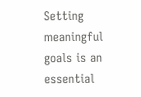Setting meaningful goals is an essential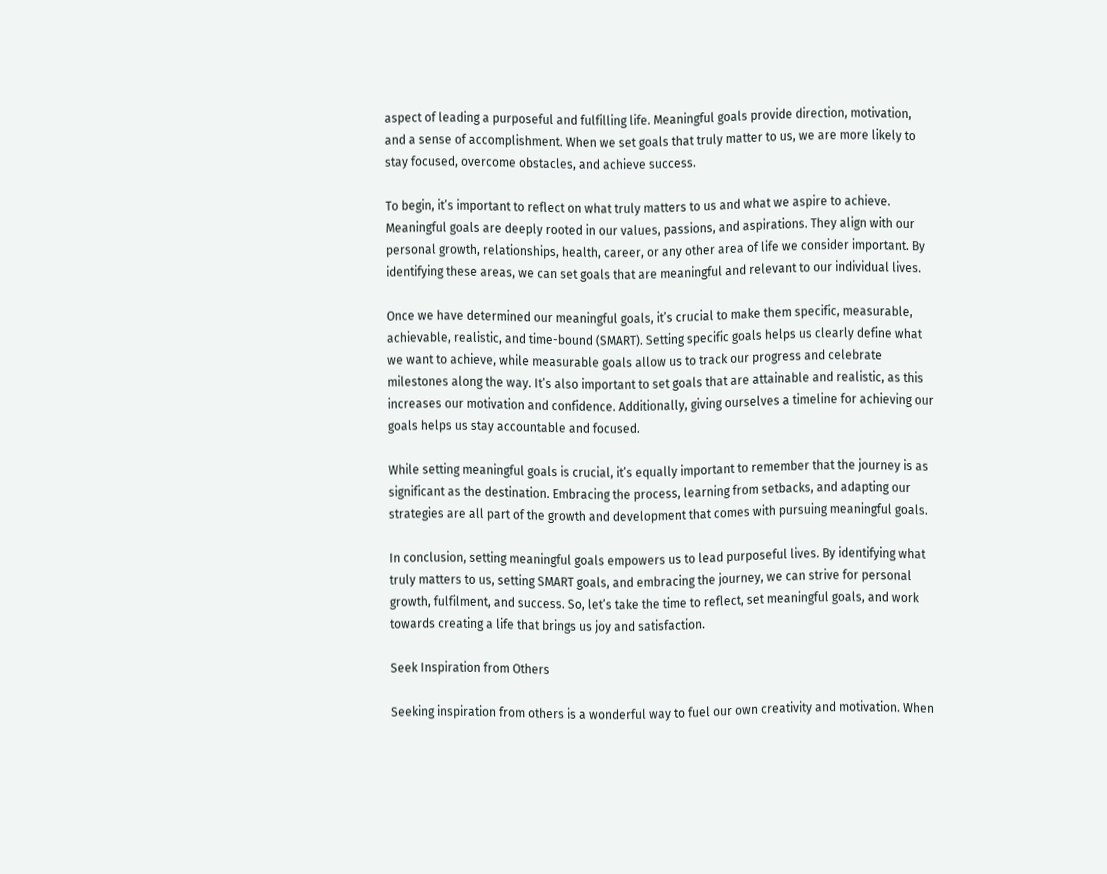aspect of leading a purposeful and fulfilling life. Meaningful goals provide direction, motivation, and a sense of accomplishment. When we set goals that truly matter to us, we are more likely to stay focused, overcome obstacles, and achieve success.

To begin, it’s important to reflect on what truly matters to us and what we aspire to achieve. Meaningful goals are deeply rooted in our values, passions, and aspirations. They align with our personal growth, relationships, health, career, or any other area of life we consider important. By identifying these areas, we can set goals that are meaningful and relevant to our individual lives.

Once we have determined our meaningful goals, it’s crucial to make them specific, measurable, achievable, realistic, and time-bound (SMART). Setting specific goals helps us clearly define what we want to achieve, while measurable goals allow us to track our progress and celebrate milestones along the way. It’s also important to set goals that are attainable and realistic, as this increases our motivation and confidence. Additionally, giving ourselves a timeline for achieving our goals helps us stay accountable and focused.

While setting meaningful goals is crucial, it’s equally important to remember that the journey is as significant as the destination. Embracing the process, learning from setbacks, and adapting our strategies are all part of the growth and development that comes with pursuing meaningful goals.

In conclusion, setting meaningful goals empowers us to lead purposeful lives. By identifying what truly matters to us, setting SMART goals, and embracing the journey, we can strive for personal growth, fulfilment, and success. So, let’s take the time to reflect, set meaningful goals, and work towards creating a life that brings us joy and satisfaction.

Seek Inspiration from Others

Seeking inspiration from others is a wonderful way to fuel our own creativity and motivation. When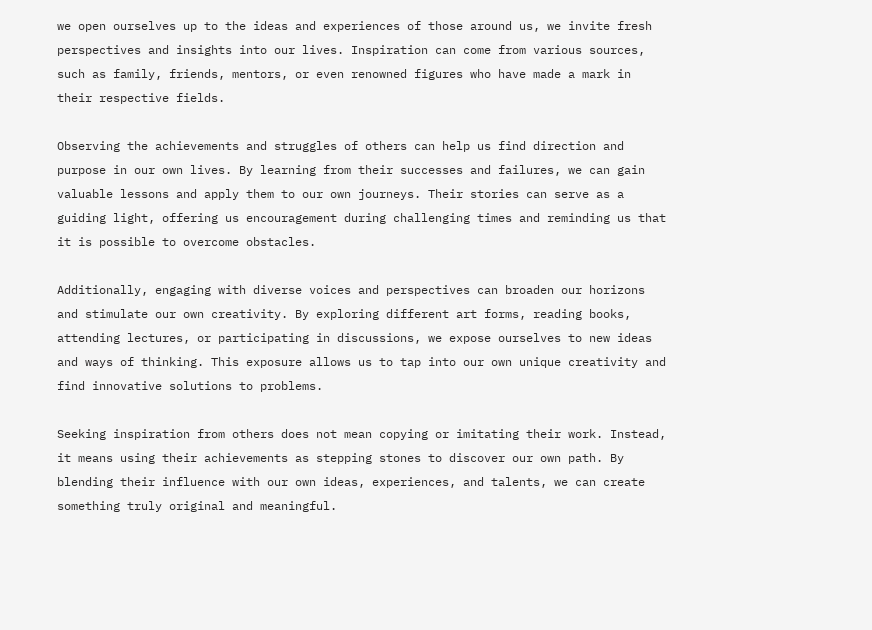we open ourselves up to the ideas and experiences of those around us, we invite fresh perspectives and insights into our lives. Inspiration can come from various sources, such as family, friends, mentors, or even renowned figures who have made a mark in their respective fields.

Observing the achievements and struggles of others can help us find direction and purpose in our own lives. By learning from their successes and failures, we can gain valuable lessons and apply them to our own journeys. Their stories can serve as a guiding light, offering us encouragement during challenging times and reminding us that it is possible to overcome obstacles.

Additionally, engaging with diverse voices and perspectives can broaden our horizons and stimulate our own creativity. By exploring different art forms, reading books, attending lectures, or participating in discussions, we expose ourselves to new ideas and ways of thinking. This exposure allows us to tap into our own unique creativity and find innovative solutions to problems.

Seeking inspiration from others does not mean copying or imitating their work. Instead, it means using their achievements as stepping stones to discover our own path. By blending their influence with our own ideas, experiences, and talents, we can create something truly original and meaningful.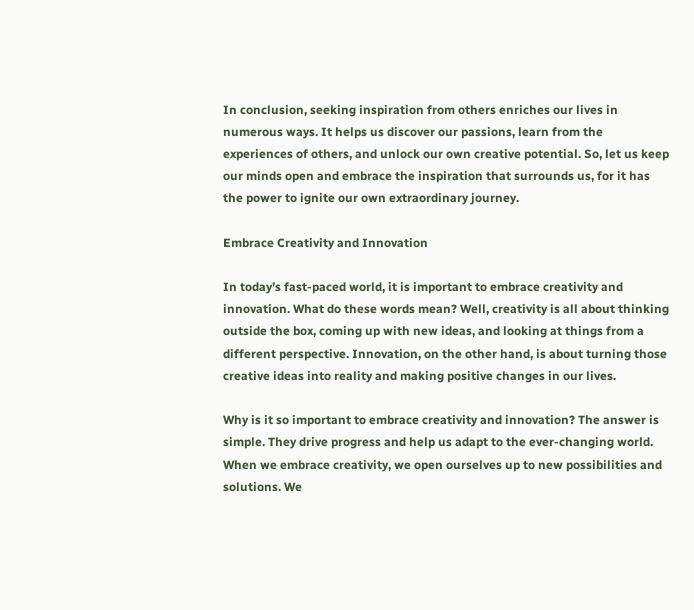In conclusion, seeking inspiration from others enriches our lives in numerous ways. It helps us discover our passions, learn from the experiences of others, and unlock our own creative potential. So, let us keep our minds open and embrace the inspiration that surrounds us, for it has the power to ignite our own extraordinary journey.

Embrace Creativity and Innovation

In today’s fast-paced world, it is important to embrace creativity and innovation. What do these words mean? Well, creativity is all about thinking outside the box, coming up with new ideas, and looking at things from a different perspective. Innovation, on the other hand, is about turning those creative ideas into reality and making positive changes in our lives.

Why is it so important to embrace creativity and innovation? The answer is simple. They drive progress and help us adapt to the ever-changing world. When we embrace creativity, we open ourselves up to new possibilities and solutions. We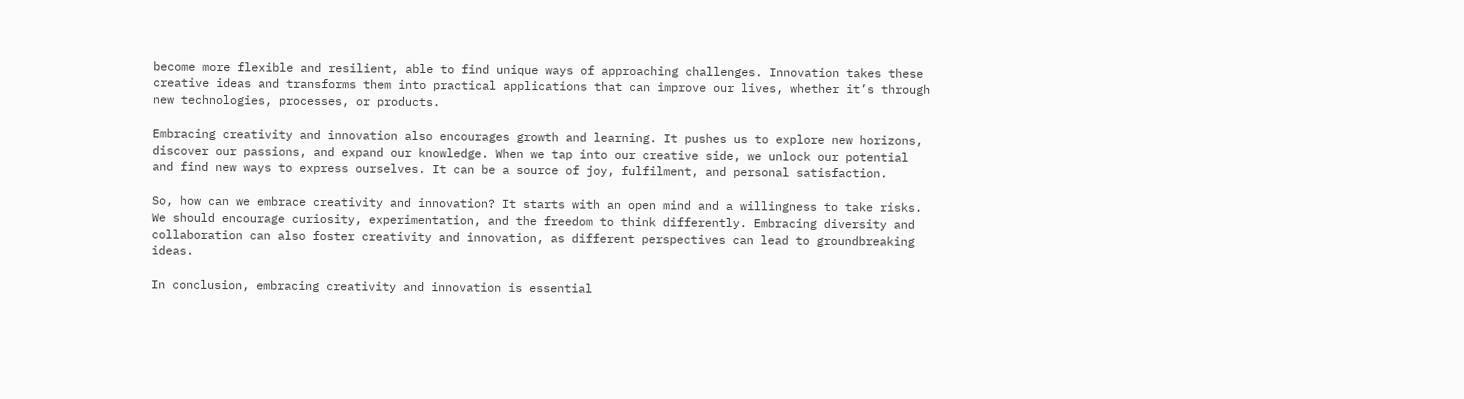become more flexible and resilient, able to find unique ways of approaching challenges. Innovation takes these creative ideas and transforms them into practical applications that can improve our lives, whether it’s through new technologies, processes, or products.

Embracing creativity and innovation also encourages growth and learning. It pushes us to explore new horizons, discover our passions, and expand our knowledge. When we tap into our creative side, we unlock our potential and find new ways to express ourselves. It can be a source of joy, fulfilment, and personal satisfaction.

So, how can we embrace creativity and innovation? It starts with an open mind and a willingness to take risks. We should encourage curiosity, experimentation, and the freedom to think differently. Embracing diversity and collaboration can also foster creativity and innovation, as different perspectives can lead to groundbreaking ideas.

In conclusion, embracing creativity and innovation is essential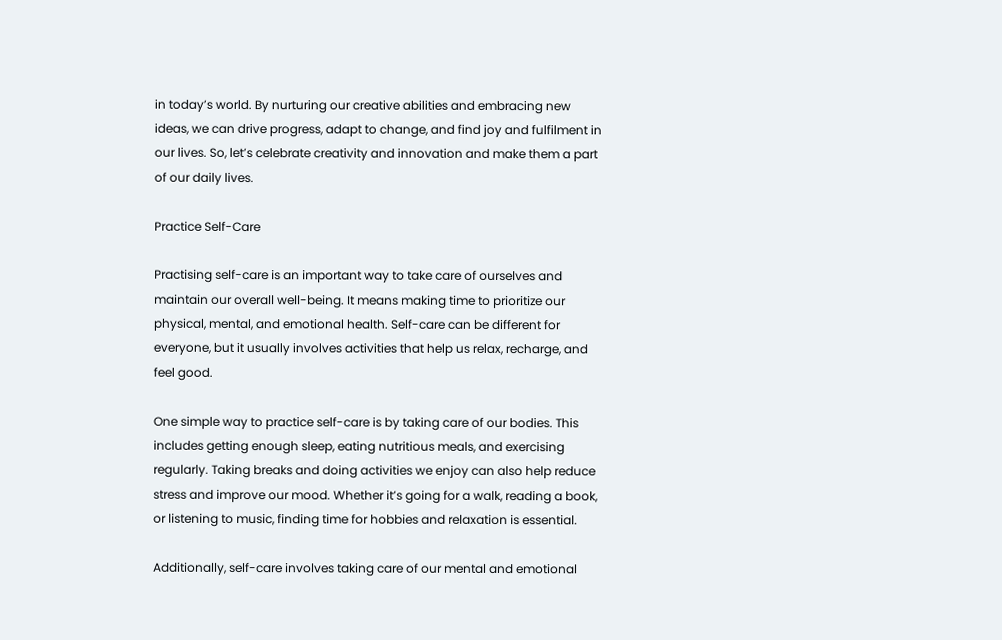in today’s world. By nurturing our creative abilities and embracing new ideas, we can drive progress, adapt to change, and find joy and fulfilment in our lives. So, let’s celebrate creativity and innovation and make them a part of our daily lives.

Practice Self-Care

Practising self-care is an important way to take care of ourselves and maintain our overall well-being. It means making time to prioritize our physical, mental, and emotional health. Self-care can be different for everyone, but it usually involves activities that help us relax, recharge, and feel good.

One simple way to practice self-care is by taking care of our bodies. This includes getting enough sleep, eating nutritious meals, and exercising regularly. Taking breaks and doing activities we enjoy can also help reduce stress and improve our mood. Whether it’s going for a walk, reading a book, or listening to music, finding time for hobbies and relaxation is essential.

Additionally, self-care involves taking care of our mental and emotional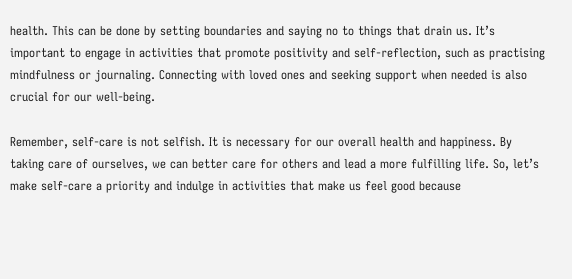health. This can be done by setting boundaries and saying no to things that drain us. It’s important to engage in activities that promote positivity and self-reflection, such as practising mindfulness or journaling. Connecting with loved ones and seeking support when needed is also crucial for our well-being.

Remember, self-care is not selfish. It is necessary for our overall health and happiness. By taking care of ourselves, we can better care for others and lead a more fulfilling life. So, let’s make self-care a priority and indulge in activities that make us feel good because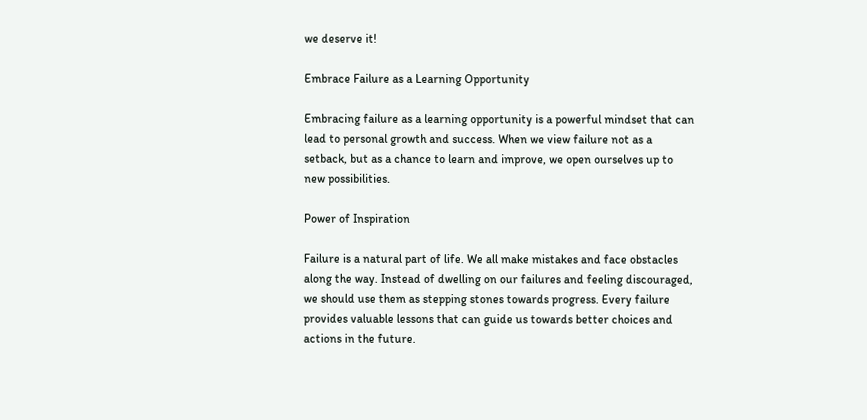we deserve it!

Embrace Failure as a Learning Opportunity

Embracing failure as a learning opportunity is a powerful mindset that can lead to personal growth and success. When we view failure not as a setback, but as a chance to learn and improve, we open ourselves up to new possibilities.

Power of Inspiration

Failure is a natural part of life. We all make mistakes and face obstacles along the way. Instead of dwelling on our failures and feeling discouraged, we should use them as stepping stones towards progress. Every failure provides valuable lessons that can guide us towards better choices and actions in the future.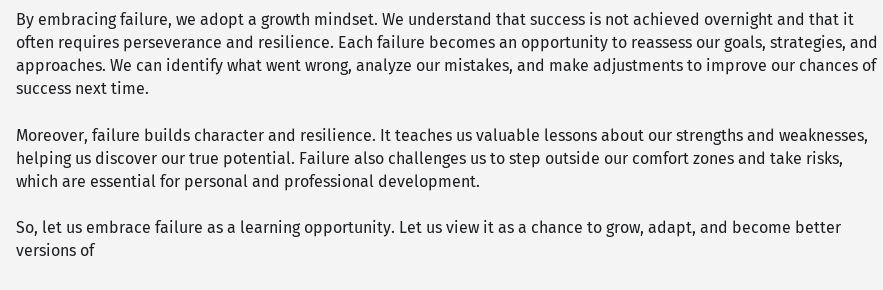By embracing failure, we adopt a growth mindset. We understand that success is not achieved overnight and that it often requires perseverance and resilience. Each failure becomes an opportunity to reassess our goals, strategies, and approaches. We can identify what went wrong, analyze our mistakes, and make adjustments to improve our chances of success next time.

Moreover, failure builds character and resilience. It teaches us valuable lessons about our strengths and weaknesses, helping us discover our true potential. Failure also challenges us to step outside our comfort zones and take risks, which are essential for personal and professional development.

So, let us embrace failure as a learning opportunity. Let us view it as a chance to grow, adapt, and become better versions of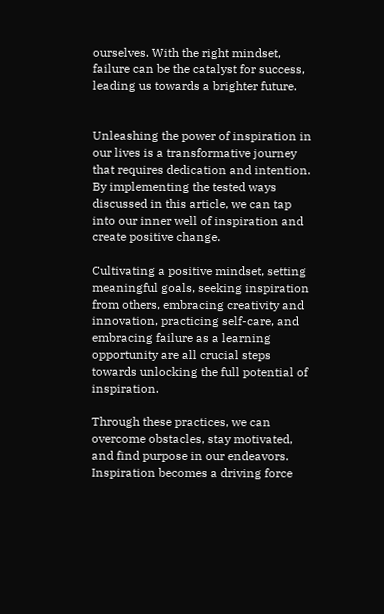ourselves. With the right mindset, failure can be the catalyst for success, leading us towards a brighter future.


Unleashing the power of inspiration in our lives is a transformative journey that requires dedication and intention. By implementing the tested ways discussed in this article, we can tap into our inner well of inspiration and create positive change.

Cultivating a positive mindset, setting meaningful goals, seeking inspiration from others, embracing creativity and innovation, practicing self-care, and embracing failure as a learning opportunity are all crucial steps towards unlocking the full potential of inspiration.

Through these practices, we can overcome obstacles, stay motivated, and find purpose in our endeavors. Inspiration becomes a driving force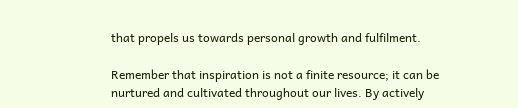that propels us towards personal growth and fulfilment.

Remember that inspiration is not a finite resource; it can be nurtured and cultivated throughout our lives. By actively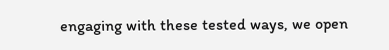engaging with these tested ways, we open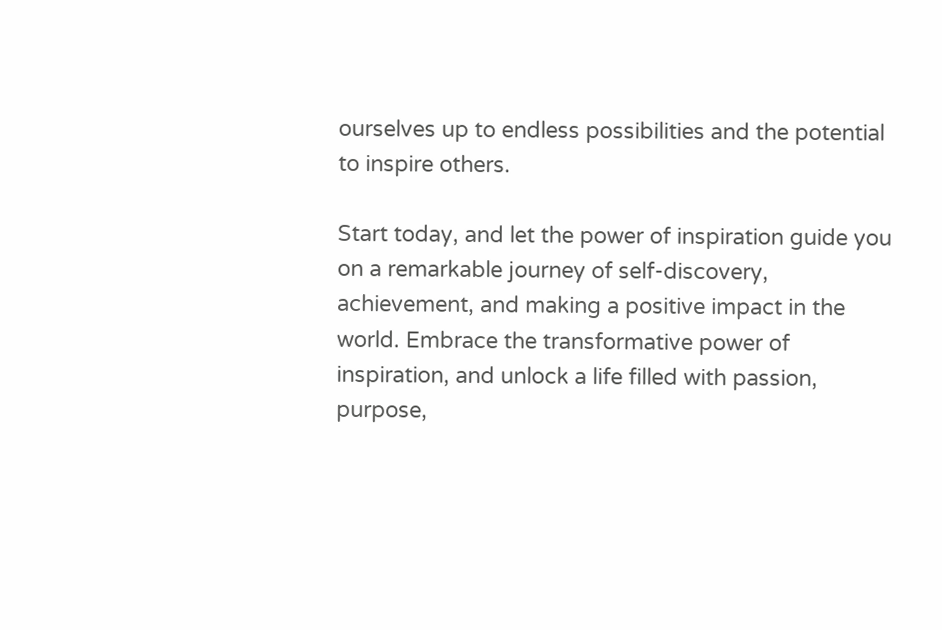ourselves up to endless possibilities and the potential to inspire others.

Start today, and let the power of inspiration guide you on a remarkable journey of self-discovery, achievement, and making a positive impact in the world. Embrace the transformative power of inspiration, and unlock a life filled with passion, purpose,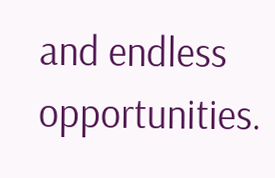and endless opportunities.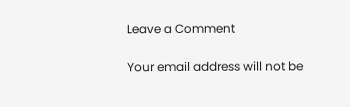Leave a Comment

Your email address will not be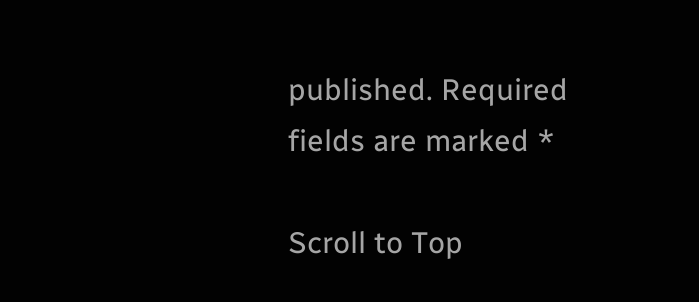published. Required fields are marked *

Scroll to Top